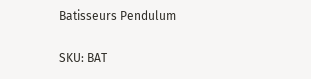Batisseurs Pendulum


SKU: BAT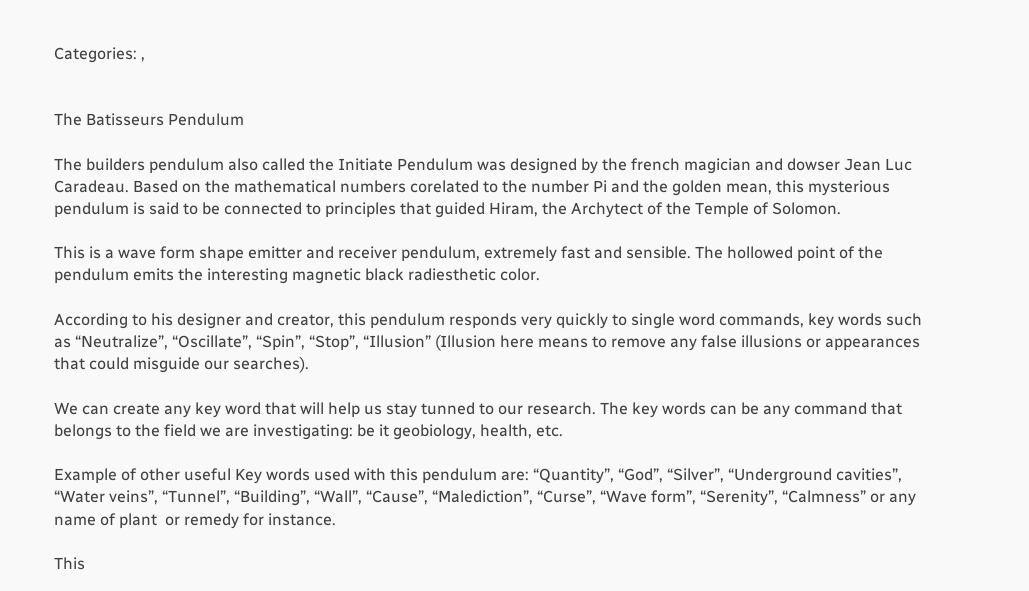Categories: ,


The Batisseurs Pendulum

The builders pendulum also called the Initiate Pendulum was designed by the french magician and dowser Jean Luc Caradeau. Based on the mathematical numbers corelated to the number Pi and the golden mean, this mysterious pendulum is said to be connected to principles that guided Hiram, the Archytect of the Temple of Solomon.

This is a wave form shape emitter and receiver pendulum, extremely fast and sensible. The hollowed point of the pendulum emits the interesting magnetic black radiesthetic color.

According to his designer and creator, this pendulum responds very quickly to single word commands, key words such as “Neutralize”, “Oscillate”, “Spin”, “Stop”, “Illusion” (Illusion here means to remove any false illusions or appearances that could misguide our searches).

We can create any key word that will help us stay tunned to our research. The key words can be any command that belongs to the field we are investigating: be it geobiology, health, etc.

Example of other useful Key words used with this pendulum are: “Quantity”, “God”, “Silver”, “Underground cavities”, “Water veins”, “Tunnel”, “Building”, “Wall”, “Cause”, “Malediction”, “Curse”, “Wave form”, “Serenity”, “Calmness” or any name of plant  or remedy for instance.

This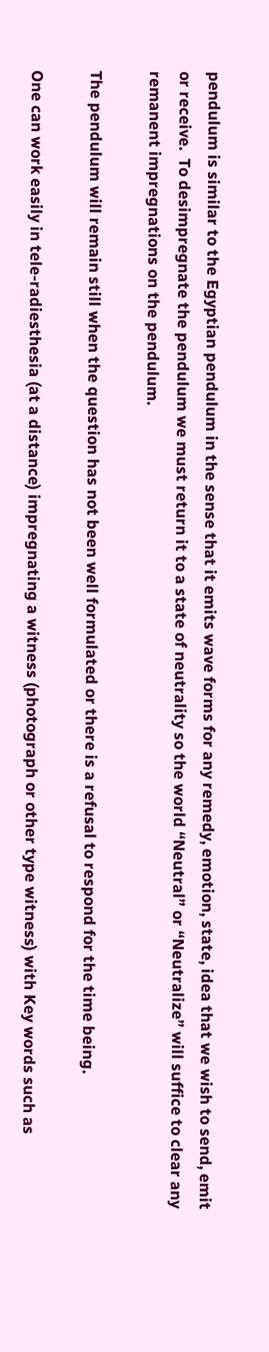pendulum is similar to the Egyptian pendulum in the sense that it emits wave forms for any remedy, emotion, state, idea that we wish to send, emit or receive.  To desimpregnate the pendulum we must return it to a state of neutrality so the world “Neutral” or “Neutralize” will suffice to clear any remanent impregnations on the pendulum.

The pendulum will remain still when the question has not been well formulated or there is a refusal to respond for the time being.

One can work easily in tele-radiesthesia (at a distance) impregnating a witness (photograph or other type witness) with Key words such as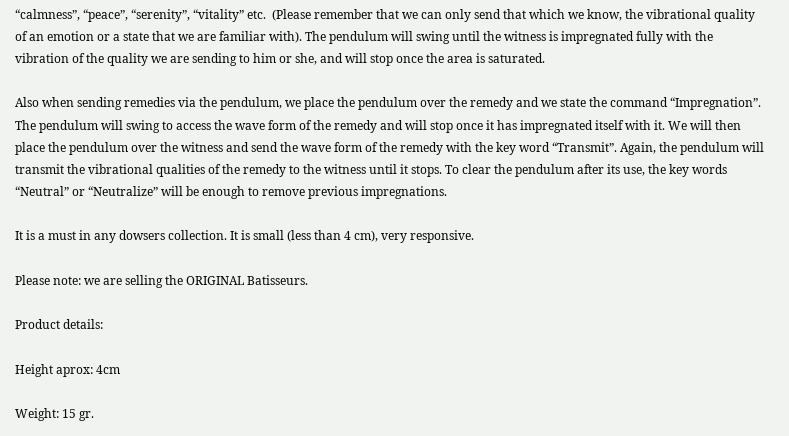“calmness”, “peace”, “serenity”, “vitality” etc.  (Please remember that we can only send that which we know, the vibrational quality of an emotion or a state that we are familiar with). The pendulum will swing until the witness is impregnated fully with the vibration of the quality we are sending to him or she, and will stop once the area is saturated.

Also when sending remedies via the pendulum, we place the pendulum over the remedy and we state the command “Impregnation”. The pendulum will swing to access the wave form of the remedy and will stop once it has impregnated itself with it. We will then place the pendulum over the witness and send the wave form of the remedy with the key word “Transmit”. Again, the pendulum will transmit the vibrational qualities of the remedy to the witness until it stops. To clear the pendulum after its use, the key words “Neutral” or “Neutralize” will be enough to remove previous impregnations.

It is a must in any dowsers collection. It is small (less than 4 cm), very responsive.

Please note: we are selling the ORIGINAL Batisseurs.

Product details:

Height aprox: 4cm

Weight: 15 gr.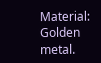Material: Golden metal.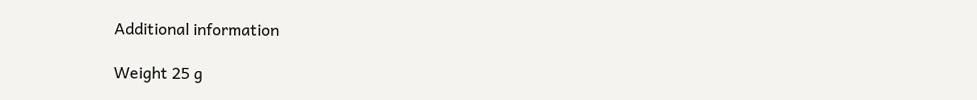Additional information

Weight 25 g